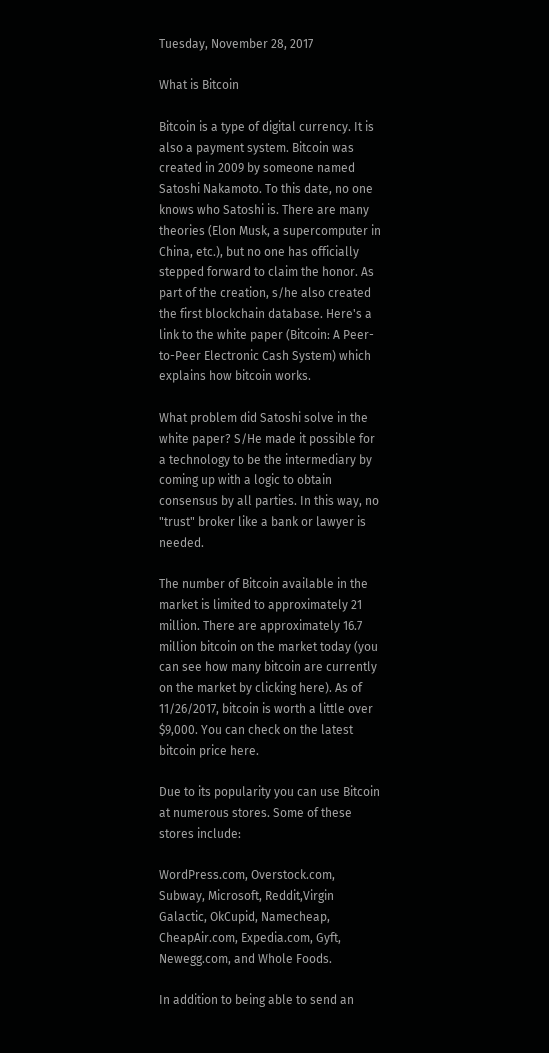Tuesday, November 28, 2017

What is Bitcoin

Bitcoin is a type of digital currency. It is also a payment system. Bitcoin was created in 2009 by someone named Satoshi Nakamoto. To this date, no one knows who Satoshi is. There are many theories (Elon Musk, a supercomputer in China, etc.), but no one has officially stepped forward to claim the honor. As part of the creation, s/he also created the first blockchain database. Here's a link to the white paper (Bitcoin: A Peer-to-Peer Electronic Cash System) which explains how bitcoin works.

What problem did Satoshi solve in the white paper? S/He made it possible for a technology to be the intermediary by coming up with a logic to obtain consensus by all parties. In this way, no "trust" broker like a bank or lawyer is needed.

The number of Bitcoin available in the market is limited to approximately 21 million. There are approximately 16.7 million bitcoin on the market today (you can see how many bitcoin are currently on the market by clicking here). As of 11/26/2017, bitcoin is worth a little over $9,000. You can check on the latest bitcoin price here.

Due to its popularity you can use Bitcoin at numerous stores. Some of these stores include:

WordPress.com, Overstock.com, Subway, Microsoft, Reddit,Virgin Galactic, OkCupid, Namecheap, CheapAir.com, Expedia.com, Gyft, Newegg.com, and Whole Foods.

In addition to being able to send an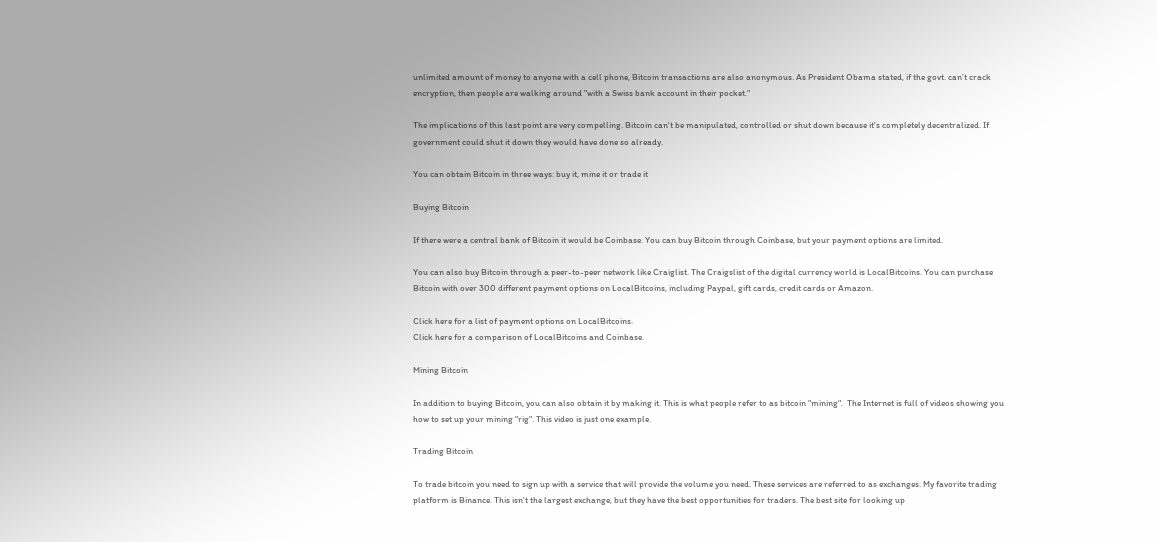unlimited amount of money to anyone with a cell phone, Bitcoin transactions are also anonymous. As President Obama stated, if the govt. can’t crack encryption, then people are walking around "with a Swiss bank account in their pocket."

The implications of this last point are very compelling. Bitcoin can't be manipulated, controlled or shut down because it's completely decentralized. If government could shut it down they would have done so already.

You can obtain Bitcoin in three ways: buy it, mine it or trade it

Buying Bitcoin

If there were a central bank of Bitcoin it would be Coinbase. You can buy Bitcoin through Coinbase, but your payment options are limited.

You can also buy Bitcoin through a peer-to-peer network like Craiglist. The Craigslist of the digital currency world is LocalBitcoins. You can purchase Bitcoin with over 300 different payment options on LocalBitcoins, including Paypal, gift cards, credit cards or Amazon.

Click here for a list of payment options on LocalBitcoins.
Click here for a comparison of LocalBitcoins and Coinbase.

Mining Bitcoin

In addition to buying Bitcoin, you can also obtain it by making it. This is what people refer to as bitcoin "mining".  The Internet is full of videos showing you how to set up your mining "rig". This video is just one example.

Trading Bitcoin

To trade bitcoin you need to sign up with a service that will provide the volume you need. These services are referred to as exchanges. My favorite trading platform is Binance. This isn't the largest exchange, but they have the best opportunities for traders. The best site for looking up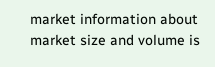market information about market size and volume is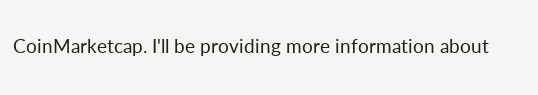CoinMarketcap. I'll be providing more information about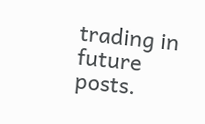trading in future posts.